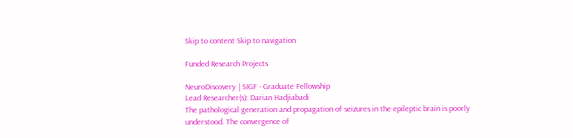Skip to content Skip to navigation

Funded Research Projects

NeuroDiscovery | SIGF - Graduate Fellowship
Lead Researcher(s): Darian Hadjiabadi
The pathological generation and propagation of seizures in the epileptic brain is poorly understood. The convergence of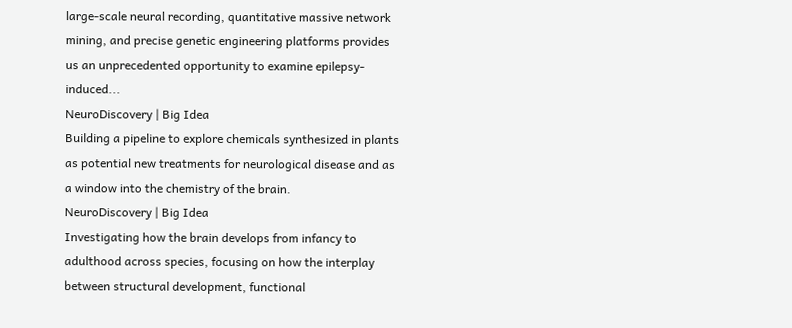large-scale neural recording, quantitative massive network mining, and precise genetic engineering platforms provides us an unprecedented opportunity to examine epilepsy-induced...
NeuroDiscovery | Big Idea
Building a pipeline to explore chemicals synthesized in plants as potential new treatments for neurological disease and as a window into the chemistry of the brain.
NeuroDiscovery | Big Idea
Investigating how the brain develops from infancy to adulthood across species, focusing on how the interplay between structural development, functional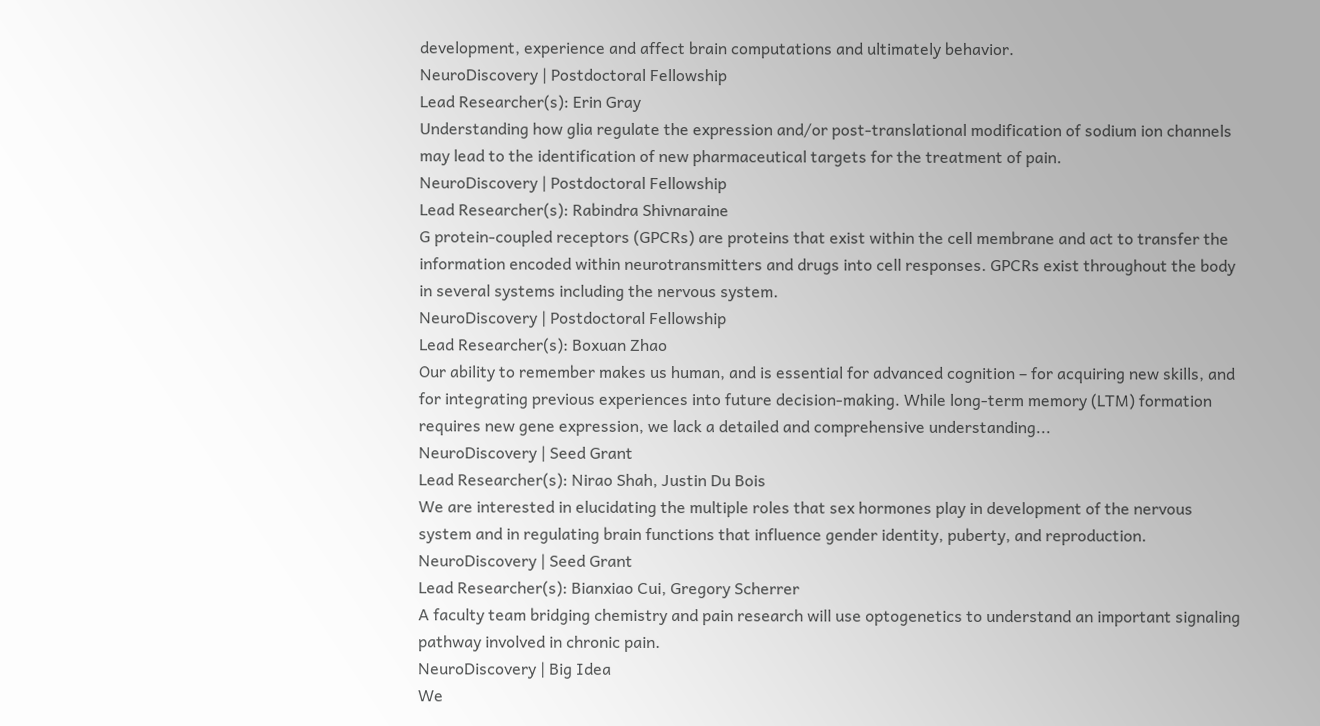development, experience and affect brain computations and ultimately behavior.
NeuroDiscovery | Postdoctoral Fellowship
Lead Researcher(s): Erin Gray
Understanding how glia regulate the expression and/or post-translational modification of sodium ion channels may lead to the identification of new pharmaceutical targets for the treatment of pain.
NeuroDiscovery | Postdoctoral Fellowship
Lead Researcher(s): Rabindra Shivnaraine
G protein-coupled receptors (GPCRs) are proteins that exist within the cell membrane and act to transfer the information encoded within neurotransmitters and drugs into cell responses. GPCRs exist throughout the body in several systems including the nervous system.
NeuroDiscovery | Postdoctoral Fellowship
Lead Researcher(s): Boxuan Zhao
Our ability to remember makes us human, and is essential for advanced cognition – for acquiring new skills, and for integrating previous experiences into future decision-making. While long-term memory (LTM) formation requires new gene expression, we lack a detailed and comprehensive understanding...
NeuroDiscovery | Seed Grant
Lead Researcher(s): Nirao Shah, Justin Du Bois
We are interested in elucidating the multiple roles that sex hormones play in development of the nervous system and in regulating brain functions that influence gender identity, puberty, and reproduction.
NeuroDiscovery | Seed Grant
Lead Researcher(s): Bianxiao Cui, Gregory Scherrer
A faculty team bridging chemistry and pain research will use optogenetics to understand an important signaling pathway involved in chronic pain.
NeuroDiscovery | Big Idea
We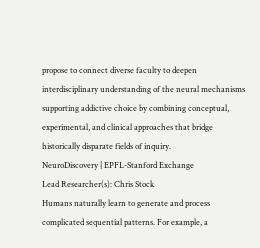propose to connect diverse faculty to deepen interdisciplinary understanding of the neural mechanisms supporting addictive choice by combining conceptual, experimental, and clinical approaches that bridge historically disparate fields of inquiry.
NeuroDiscovery | EPFL-Stanford Exchange
Lead Researcher(s): Chris Stock
Humans naturally learn to generate and process complicated sequential patterns. For example, a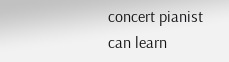concert pianist can learn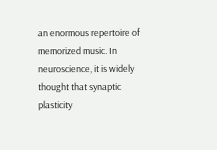an enormous repertoire of memorized music. In neuroscience, it is widely thought that synaptic plasticity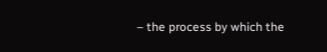– the process by which the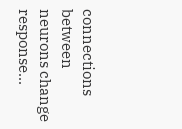connections between neurons change response...